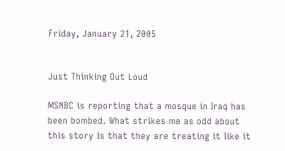Friday, January 21, 2005


Just Thinking Out Loud

MSNBC is reporting that a mosque in Iraq has been bombed. What strikes me as odd about this story is that they are treating it like it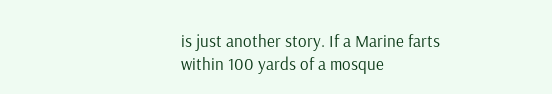is just another story. If a Marine farts within 100 yards of a mosque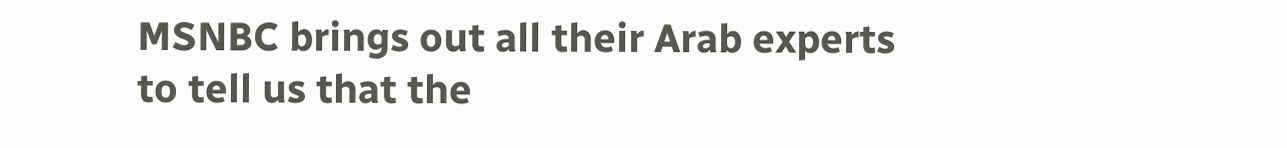MSNBC brings out all their Arab experts to tell us that the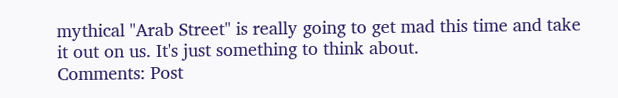mythical "Arab Street" is really going to get mad this time and take it out on us. It's just something to think about.
Comments: Post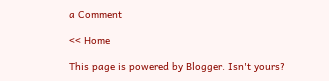a Comment

<< Home

This page is powered by Blogger. Isn't yours?